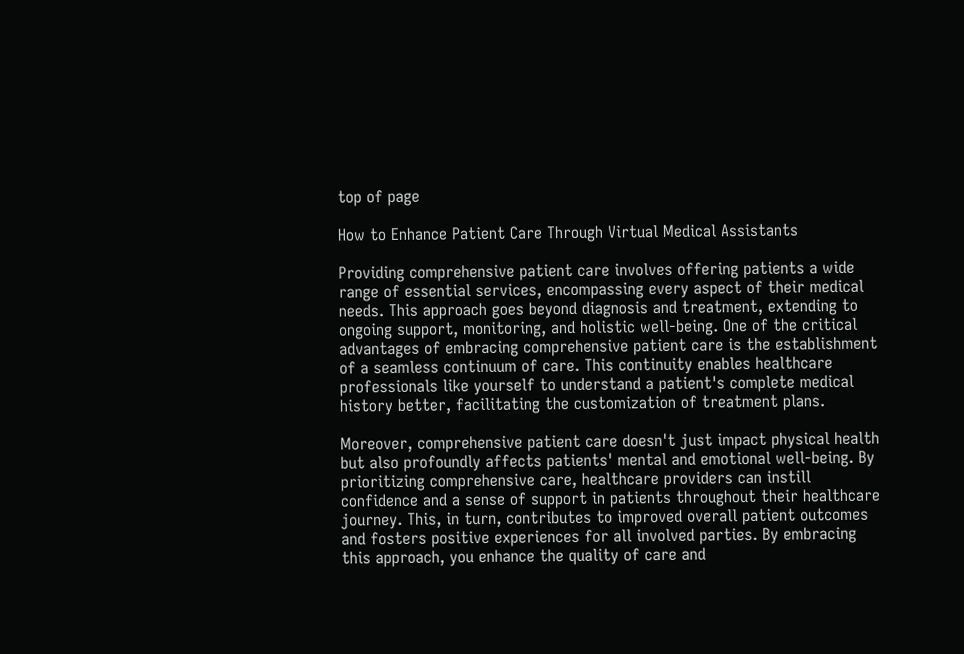top of page

How to Enhance Patient Care Through Virtual Medical Assistants

Providing comprehensive patient care involves offering patients a wide range of essential services, encompassing every aspect of their medical needs. This approach goes beyond diagnosis and treatment, extending to ongoing support, monitoring, and holistic well-being. One of the critical advantages of embracing comprehensive patient care is the establishment of a seamless continuum of care. This continuity enables healthcare professionals like yourself to understand a patient's complete medical history better, facilitating the customization of treatment plans.

Moreover, comprehensive patient care doesn't just impact physical health but also profoundly affects patients' mental and emotional well-being. By prioritizing comprehensive care, healthcare providers can instill confidence and a sense of support in patients throughout their healthcare journey. This, in turn, contributes to improved overall patient outcomes and fosters positive experiences for all involved parties. By embracing this approach, you enhance the quality of care and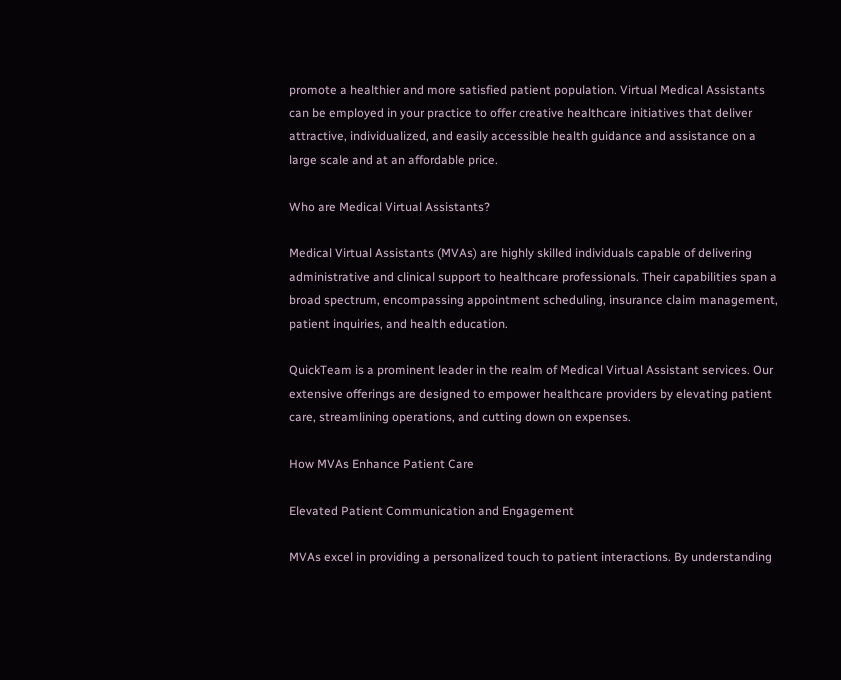promote a healthier and more satisfied patient population. Virtual Medical Assistants can be employed in your practice to offer creative healthcare initiatives that deliver attractive, individualized, and easily accessible health guidance and assistance on a large scale and at an affordable price.

Who are Medical Virtual Assistants?

Medical Virtual Assistants (MVAs) are highly skilled individuals capable of delivering administrative and clinical support to healthcare professionals. Their capabilities span a broad spectrum, encompassing appointment scheduling, insurance claim management, patient inquiries, and health education.

QuickTeam is a prominent leader in the realm of Medical Virtual Assistant services. Our extensive offerings are designed to empower healthcare providers by elevating patient care, streamlining operations, and cutting down on expenses.

How MVAs Enhance Patient Care

Elevated Patient Communication and Engagement

MVAs excel in providing a personalized touch to patient interactions. By understanding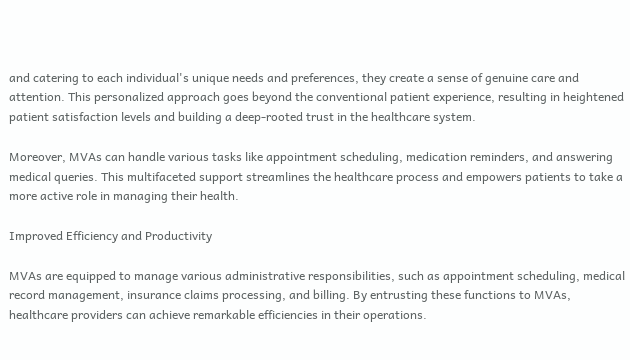and catering to each individual's unique needs and preferences, they create a sense of genuine care and attention. This personalized approach goes beyond the conventional patient experience, resulting in heightened patient satisfaction levels and building a deep-rooted trust in the healthcare system.

Moreover, MVAs can handle various tasks like appointment scheduling, medication reminders, and answering medical queries. This multifaceted support streamlines the healthcare process and empowers patients to take a more active role in managing their health.

Improved Efficiency and Productivity

MVAs are equipped to manage various administrative responsibilities, such as appointment scheduling, medical record management, insurance claims processing, and billing. By entrusting these functions to MVAs, healthcare providers can achieve remarkable efficiencies in their operations.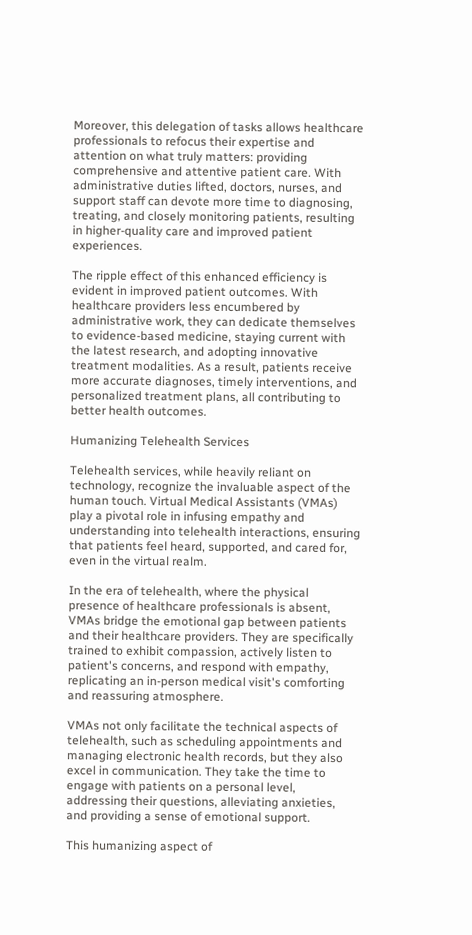Moreover, this delegation of tasks allows healthcare professionals to refocus their expertise and attention on what truly matters: providing comprehensive and attentive patient care. With administrative duties lifted, doctors, nurses, and support staff can devote more time to diagnosing, treating, and closely monitoring patients, resulting in higher-quality care and improved patient experiences.

The ripple effect of this enhanced efficiency is evident in improved patient outcomes. With healthcare providers less encumbered by administrative work, they can dedicate themselves to evidence-based medicine, staying current with the latest research, and adopting innovative treatment modalities. As a result, patients receive more accurate diagnoses, timely interventions, and personalized treatment plans, all contributing to better health outcomes.

Humanizing Telehealth Services

Telehealth services, while heavily reliant on technology, recognize the invaluable aspect of the human touch. Virtual Medical Assistants (VMAs) play a pivotal role in infusing empathy and understanding into telehealth interactions, ensuring that patients feel heard, supported, and cared for, even in the virtual realm.

In the era of telehealth, where the physical presence of healthcare professionals is absent, VMAs bridge the emotional gap between patients and their healthcare providers. They are specifically trained to exhibit compassion, actively listen to patient's concerns, and respond with empathy, replicating an in-person medical visit's comforting and reassuring atmosphere.

VMAs not only facilitate the technical aspects of telehealth, such as scheduling appointments and managing electronic health records, but they also excel in communication. They take the time to engage with patients on a personal level, addressing their questions, alleviating anxieties, and providing a sense of emotional support.

This humanizing aspect of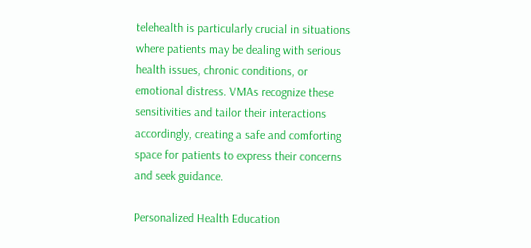telehealth is particularly crucial in situations where patients may be dealing with serious health issues, chronic conditions, or emotional distress. VMAs recognize these sensitivities and tailor their interactions accordingly, creating a safe and comforting space for patients to express their concerns and seek guidance.

Personalized Health Education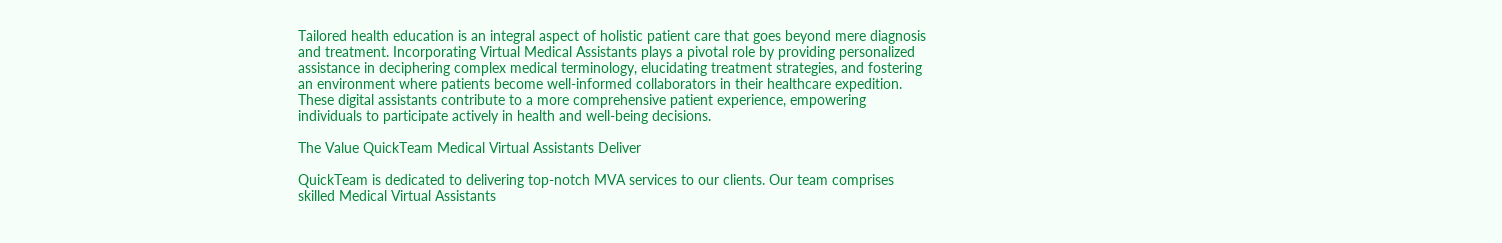Tailored health education is an integral aspect of holistic patient care that goes beyond mere diagnosis and treatment. Incorporating Virtual Medical Assistants plays a pivotal role by providing personalized assistance in deciphering complex medical terminology, elucidating treatment strategies, and fostering an environment where patients become well-informed collaborators in their healthcare expedition. These digital assistants contribute to a more comprehensive patient experience, empowering individuals to participate actively in health and well-being decisions.

The Value QuickTeam Medical Virtual Assistants Deliver

QuickTeam is dedicated to delivering top-notch MVA services to our clients. Our team comprises skilled Medical Virtual Assistants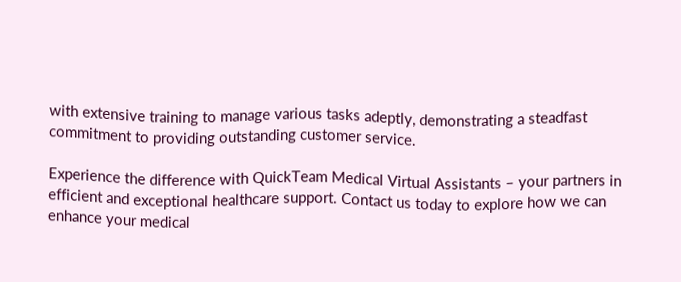with extensive training to manage various tasks adeptly, demonstrating a steadfast commitment to providing outstanding customer service.

Experience the difference with QuickTeam Medical Virtual Assistants – your partners in efficient and exceptional healthcare support. Contact us today to explore how we can enhance your medical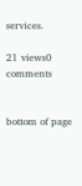services.

21 views0 comments


bottom of page